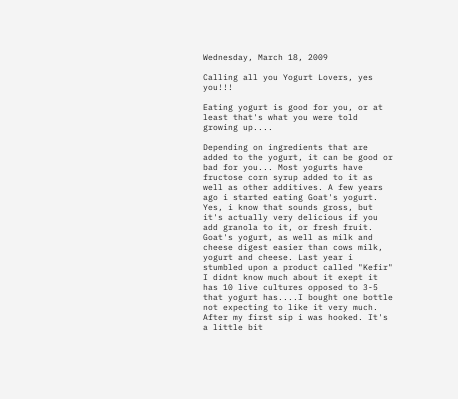Wednesday, March 18, 2009

Calling all you Yogurt Lovers, yes you!!!

Eating yogurt is good for you, or at least that's what you were told growing up....

Depending on ingredients that are added to the yogurt, it can be good or bad for you... Most yogurts have fructose corn syrup added to it as well as other additives. A few years ago i started eating Goat's yogurt. Yes, i know that sounds gross, but it's actually very delicious if you add granola to it, or fresh fruit. Goat's yogurt, as well as milk and cheese digest easier than cows milk, yogurt and cheese. Last year i stumbled upon a product called "Kefir" I didnt know much about it exept it has 10 live cultures opposed to 3-5 that yogurt has....I bought one bottle not expecting to like it very much. After my first sip i was hooked. It's a little bit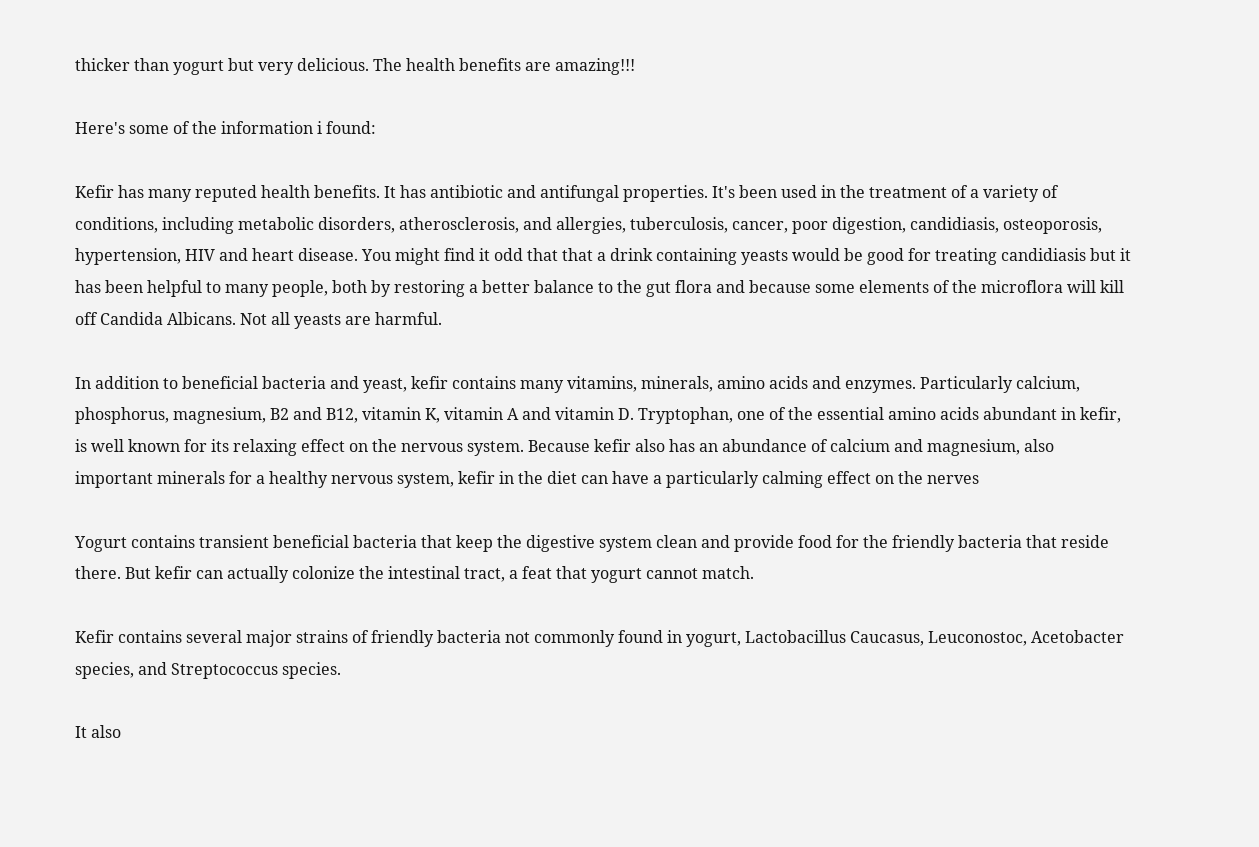thicker than yogurt but very delicious. The health benefits are amazing!!!

Here's some of the information i found:

Kefir has many reputed health benefits. It has antibiotic and antifungal properties. It's been used in the treatment of a variety of conditions, including metabolic disorders, atherosclerosis, and allergies, tuberculosis, cancer, poor digestion, candidiasis, osteoporosis, hypertension, HIV and heart disease. You might find it odd that that a drink containing yeasts would be good for treating candidiasis but it has been helpful to many people, both by restoring a better balance to the gut flora and because some elements of the microflora will kill off Candida Albicans. Not all yeasts are harmful.

In addition to beneficial bacteria and yeast, kefir contains many vitamins, minerals, amino acids and enzymes. Particularly calcium, phosphorus, magnesium, B2 and B12, vitamin K, vitamin A and vitamin D. Tryptophan, one of the essential amino acids abundant in kefir, is well known for its relaxing effect on the nervous system. Because kefir also has an abundance of calcium and magnesium, also important minerals for a healthy nervous system, kefir in the diet can have a particularly calming effect on the nerves

Yogurt contains transient beneficial bacteria that keep the digestive system clean and provide food for the friendly bacteria that reside there. But kefir can actually colonize the intestinal tract, a feat that yogurt cannot match.

Kefir contains several major strains of friendly bacteria not commonly found in yogurt, Lactobacillus Caucasus, Leuconostoc, Acetobacter species, and Streptococcus species.

It also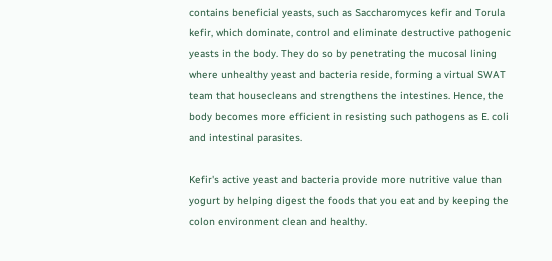contains beneficial yeasts, such as Saccharomyces kefir and Torula kefir, which dominate, control and eliminate destructive pathogenic yeasts in the body. They do so by penetrating the mucosal lining where unhealthy yeast and bacteria reside, forming a virtual SWAT team that housecleans and strengthens the intestines. Hence, the body becomes more efficient in resisting such pathogens as E. coli and intestinal parasites.

Kefir's active yeast and bacteria provide more nutritive value than yogurt by helping digest the foods that you eat and by keeping the colon environment clean and healthy.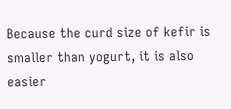Because the curd size of kefir is smaller than yogurt, it is also easier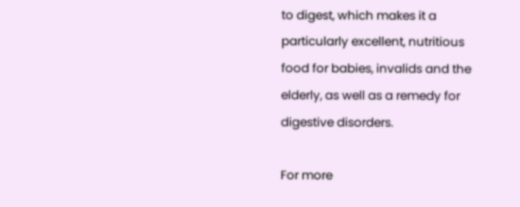to digest, which makes it a particularly excellent, nutritious food for babies, invalids and the elderly, as well as a remedy for digestive disorders.

For more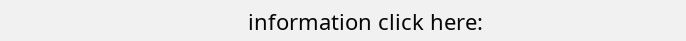information click here: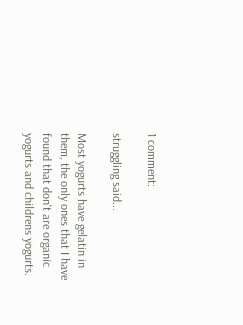1 comment:

struggling said...

Most yogurts have gelatin in them, the only ones that I have found that don't are organic yogurts and childrens yogurts.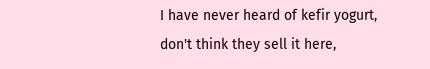I have never heard of kefir yogurt, don't think they sell it here,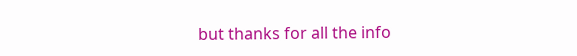but thanks for all the info